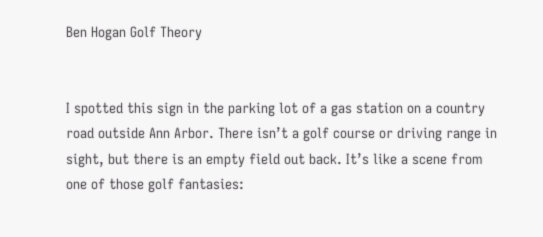Ben Hogan Golf Theory


I spotted this sign in the parking lot of a gas station on a country road outside Ann Arbor. There isn’t a golf course or driving range in sight, but there is an empty field out back. It’s like a scene from one of those golf fantasies: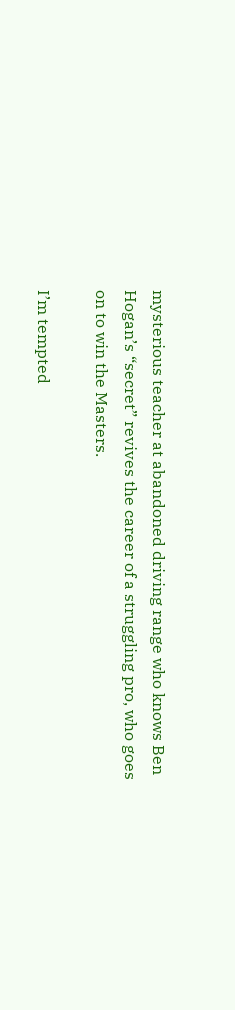mysterious teacher at abandoned driving range who knows Ben Hogan’s “secret” revives the career of a struggling pro, who goes on to win the Masters.

I’m tempted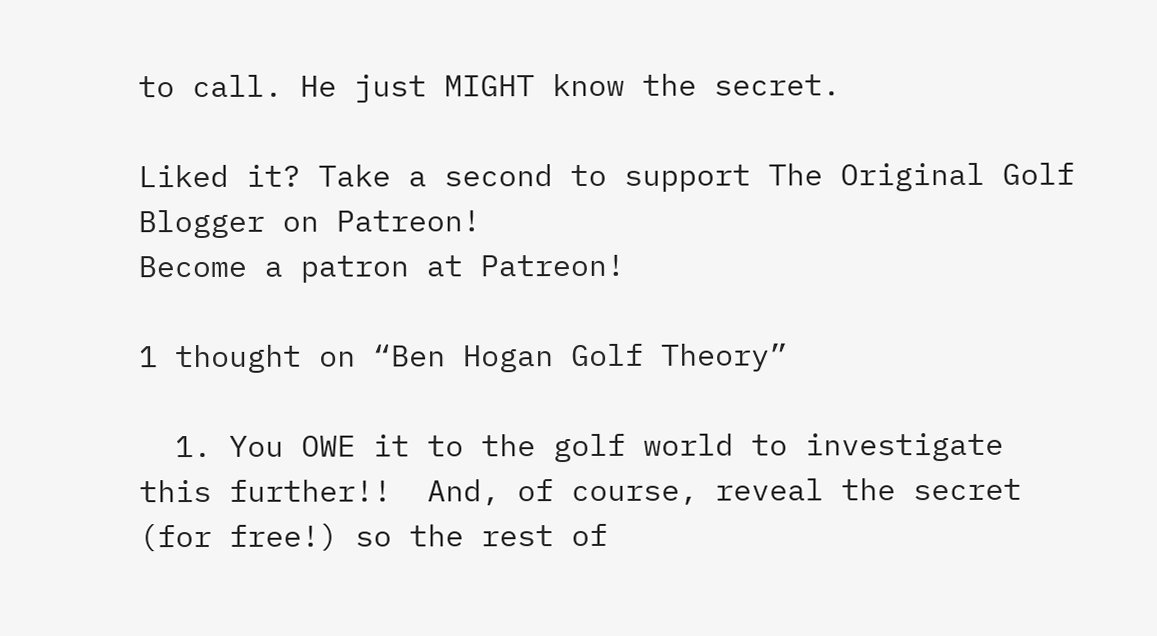to call. He just MIGHT know the secret.

Liked it? Take a second to support The Original Golf Blogger on Patreon!
Become a patron at Patreon!

1 thought on “Ben Hogan Golf Theory”

  1. You OWE it to the golf world to investigate this further!!  And, of course, reveal the secret (for free!) so the rest of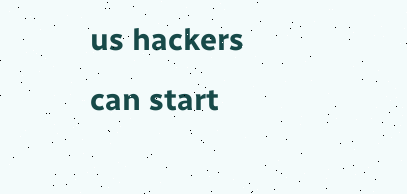us hackers can start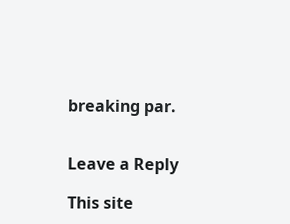breaking par.


Leave a Reply

This site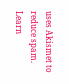uses Akismet to reduce spam. Learn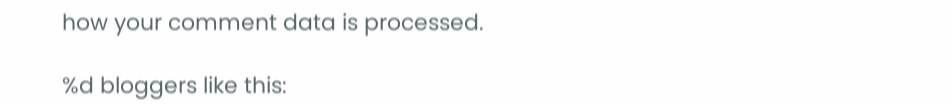how your comment data is processed.

%d bloggers like this: